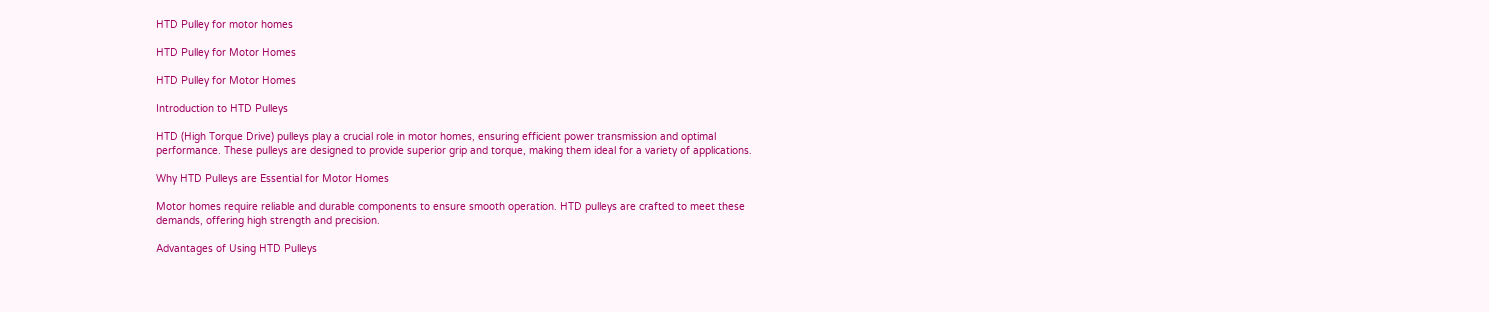HTD Pulley for motor homes

HTD Pulley for Motor Homes

HTD Pulley for Motor Homes

Introduction to HTD Pulleys

HTD (High Torque Drive) pulleys play a crucial role in motor homes, ensuring efficient power transmission and optimal performance. These pulleys are designed to provide superior grip and torque, making them ideal for a variety of applications.

Why HTD Pulleys are Essential for Motor Homes

Motor homes require reliable and durable components to ensure smooth operation. HTD pulleys are crafted to meet these demands, offering high strength and precision.

Advantages of Using HTD Pulleys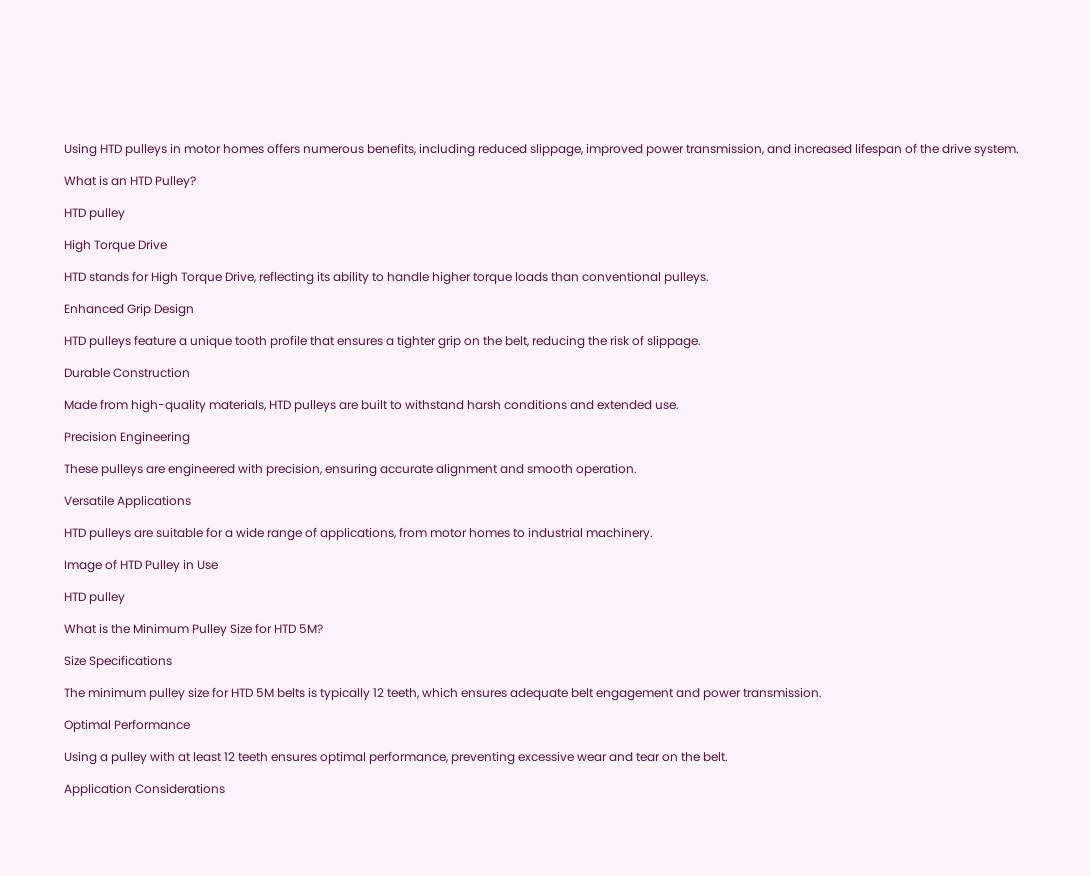Using HTD pulleys in motor homes offers numerous benefits, including reduced slippage, improved power transmission, and increased lifespan of the drive system.

What is an HTD Pulley?

HTD pulley

High Torque Drive

HTD stands for High Torque Drive, reflecting its ability to handle higher torque loads than conventional pulleys.

Enhanced Grip Design

HTD pulleys feature a unique tooth profile that ensures a tighter grip on the belt, reducing the risk of slippage.

Durable Construction

Made from high-quality materials, HTD pulleys are built to withstand harsh conditions and extended use.

Precision Engineering

These pulleys are engineered with precision, ensuring accurate alignment and smooth operation.

Versatile Applications

HTD pulleys are suitable for a wide range of applications, from motor homes to industrial machinery.

Image of HTD Pulley in Use

HTD pulley

What is the Minimum Pulley Size for HTD 5M?

Size Specifications

The minimum pulley size for HTD 5M belts is typically 12 teeth, which ensures adequate belt engagement and power transmission.

Optimal Performance

Using a pulley with at least 12 teeth ensures optimal performance, preventing excessive wear and tear on the belt.

Application Considerations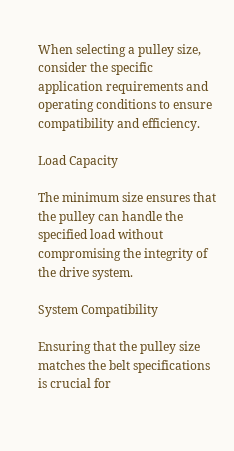When selecting a pulley size, consider the specific application requirements and operating conditions to ensure compatibility and efficiency.

Load Capacity

The minimum size ensures that the pulley can handle the specified load without compromising the integrity of the drive system.

System Compatibility

Ensuring that the pulley size matches the belt specifications is crucial for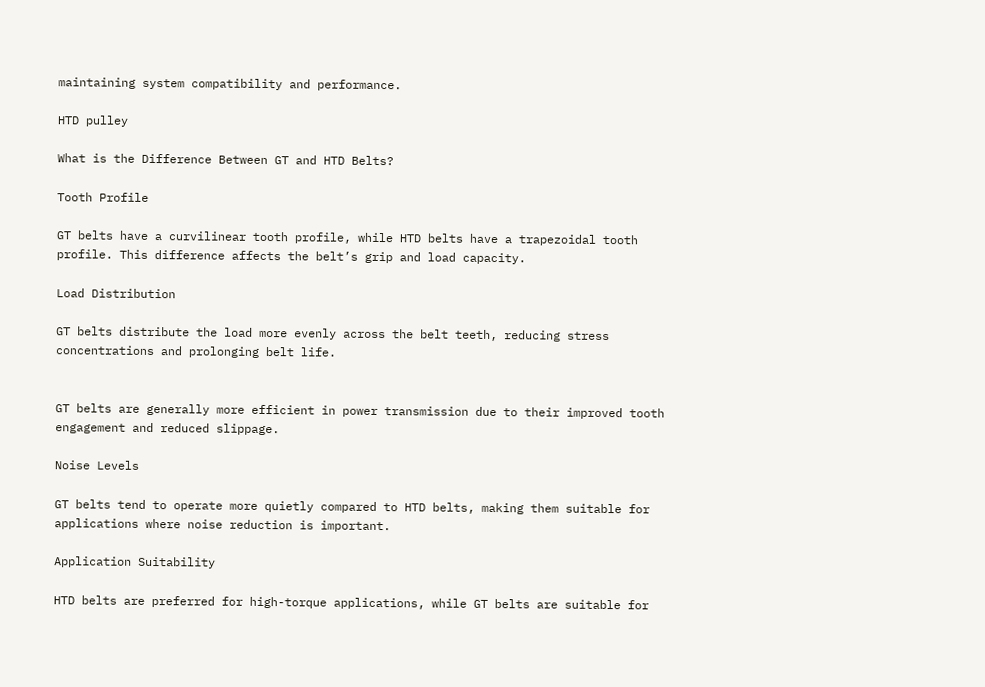maintaining system compatibility and performance.

HTD pulley

What is the Difference Between GT and HTD Belts?

Tooth Profile

GT belts have a curvilinear tooth profile, while HTD belts have a trapezoidal tooth profile. This difference affects the belt’s grip and load capacity.

Load Distribution

GT belts distribute the load more evenly across the belt teeth, reducing stress concentrations and prolonging belt life.


GT belts are generally more efficient in power transmission due to their improved tooth engagement and reduced slippage.

Noise Levels

GT belts tend to operate more quietly compared to HTD belts, making them suitable for applications where noise reduction is important.

Application Suitability

HTD belts are preferred for high-torque applications, while GT belts are suitable for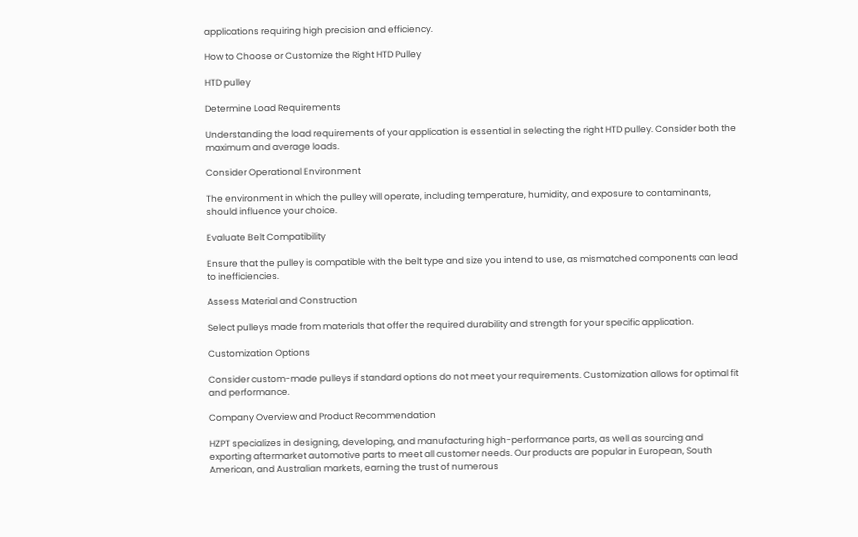applications requiring high precision and efficiency.

How to Choose or Customize the Right HTD Pulley

HTD pulley

Determine Load Requirements

Understanding the load requirements of your application is essential in selecting the right HTD pulley. Consider both the maximum and average loads.

Consider Operational Environment

The environment in which the pulley will operate, including temperature, humidity, and exposure to contaminants, should influence your choice.

Evaluate Belt Compatibility

Ensure that the pulley is compatible with the belt type and size you intend to use, as mismatched components can lead to inefficiencies.

Assess Material and Construction

Select pulleys made from materials that offer the required durability and strength for your specific application.

Customization Options

Consider custom-made pulleys if standard options do not meet your requirements. Customization allows for optimal fit and performance.

Company Overview and Product Recommendation

HZPT specializes in designing, developing, and manufacturing high-performance parts, as well as sourcing and exporting aftermarket automotive parts to meet all customer needs. Our products are popular in European, South American, and Australian markets, earning the trust of numerous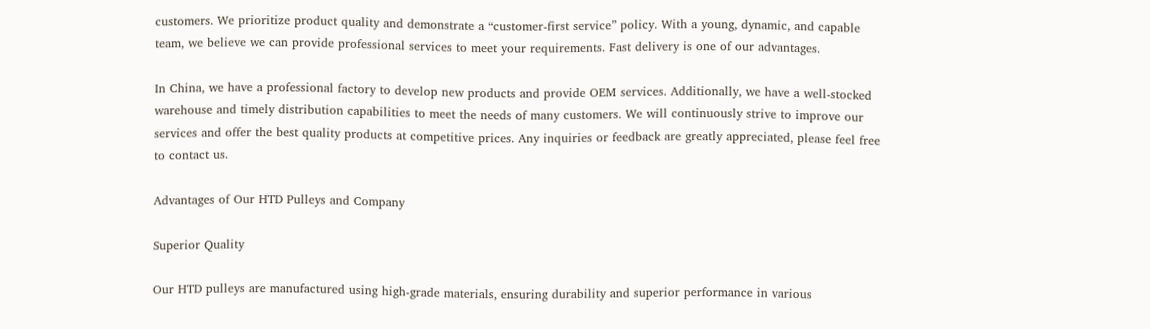customers. We prioritize product quality and demonstrate a “customer-first service” policy. With a young, dynamic, and capable team, we believe we can provide professional services to meet your requirements. Fast delivery is one of our advantages.

In China, we have a professional factory to develop new products and provide OEM services. Additionally, we have a well-stocked warehouse and timely distribution capabilities to meet the needs of many customers. We will continuously strive to improve our services and offer the best quality products at competitive prices. Any inquiries or feedback are greatly appreciated, please feel free to contact us.

Advantages of Our HTD Pulleys and Company

Superior Quality

Our HTD pulleys are manufactured using high-grade materials, ensuring durability and superior performance in various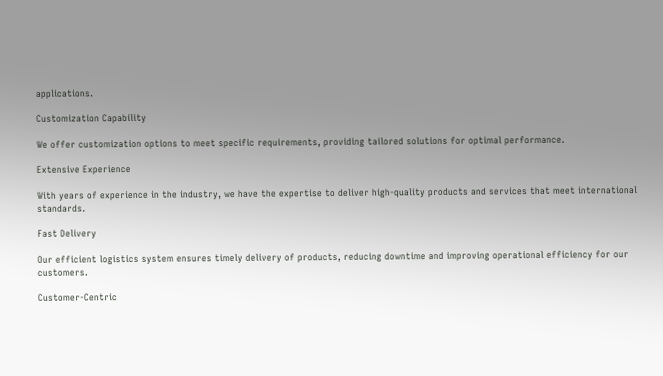applications.

Customization Capability

We offer customization options to meet specific requirements, providing tailored solutions for optimal performance.

Extensive Experience

With years of experience in the industry, we have the expertise to deliver high-quality products and services that meet international standards.

Fast Delivery

Our efficient logistics system ensures timely delivery of products, reducing downtime and improving operational efficiency for our customers.

Customer-Centric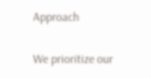Approach

We prioritize our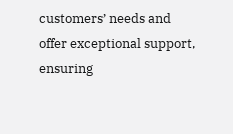customers’ needs and offer exceptional support, ensuring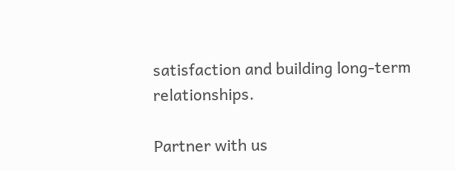satisfaction and building long-term relationships.

Partner with us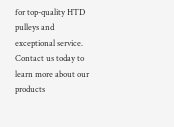for top-quality HTD pulleys and exceptional service. Contact us today to learn more about our products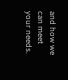and how we can meet your needs.